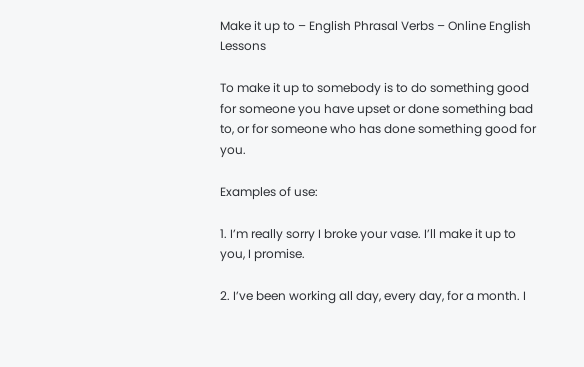Make it up to – English Phrasal Verbs – Online English Lessons

To make it up to somebody is to do something good for someone you have upset or done something bad to, or for someone who has done something good for you.

Examples of use:

1. I’m really sorry I broke your vase. I’ll make it up to you, I promise.

2. I’ve been working all day, every day, for a month. I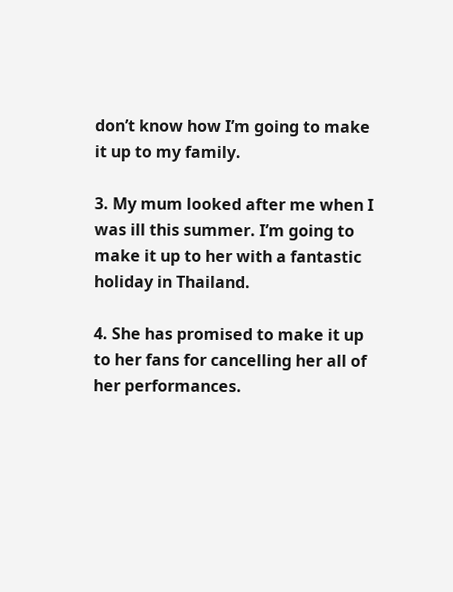don’t know how I’m going to make it up to my family.

3. My mum looked after me when I was ill this summer. I’m going to make it up to her with a fantastic holiday in Thailand.

4. She has promised to make it up to her fans for cancelling her all of her performances.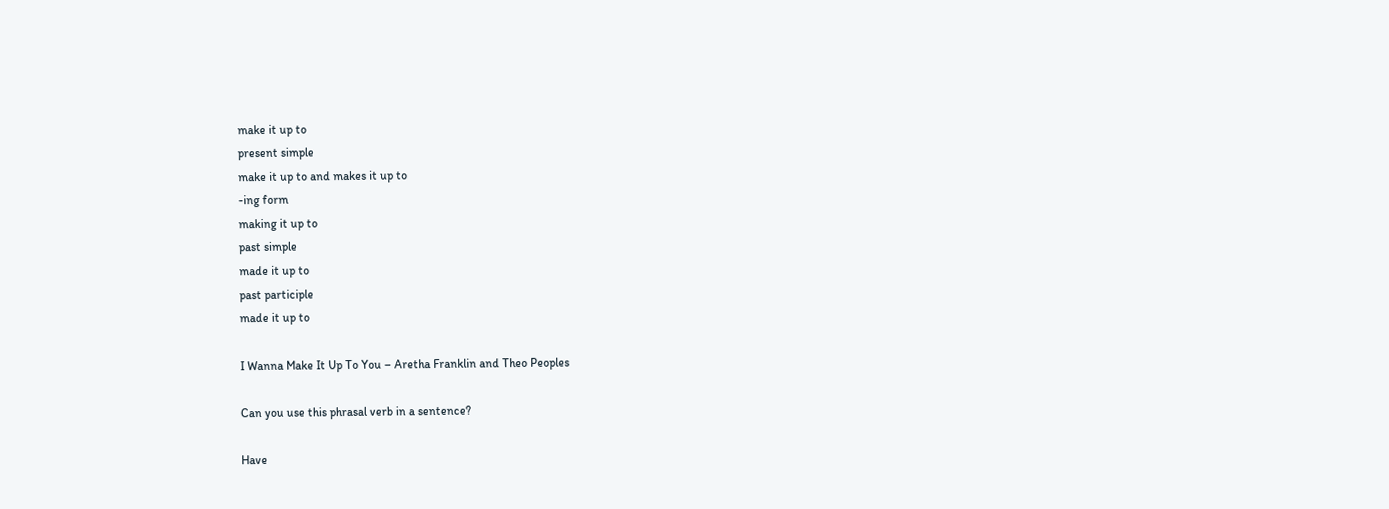make it up to
present simple
make it up to and makes it up to
-ing form
making it up to
past simple
made it up to
past participle
made it up to

I Wanna Make It Up To You – Aretha Franklin and Theo Peoples

Can you use this phrasal verb in a sentence?

Have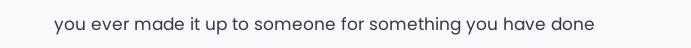you ever made it up to someone for something you have done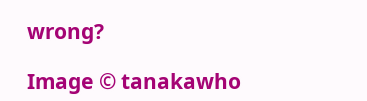wrong?

Image © tanakawho